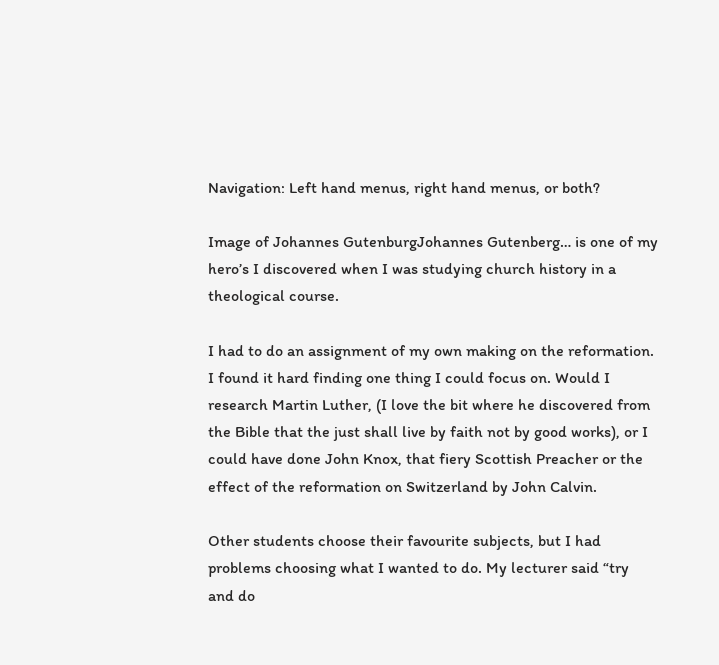Navigation: Left hand menus, right hand menus, or both?

Image of Johannes GutenburgJohannes Gutenberg… is one of my hero’s I discovered when I was studying church history in a theological course.

I had to do an assignment of my own making on the reformation. I found it hard finding one thing I could focus on. Would I research Martin Luther, (I love the bit where he discovered from the Bible that the just shall live by faith not by good works), or I could have done John Knox, that fiery Scottish Preacher or the effect of the reformation on Switzerland by John Calvin.

Other students choose their favourite subjects, but I had problems choosing what I wanted to do. My lecturer said “try and do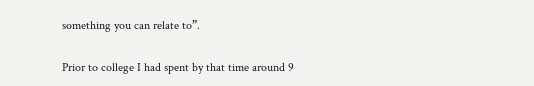something you can relate to”.

Prior to college I had spent by that time around 9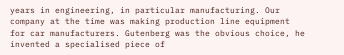years in engineering, in particular manufacturing. Our company at the time was making production line equipment for car manufacturers. Gutenberg was the obvious choice, he invented a specialised piece of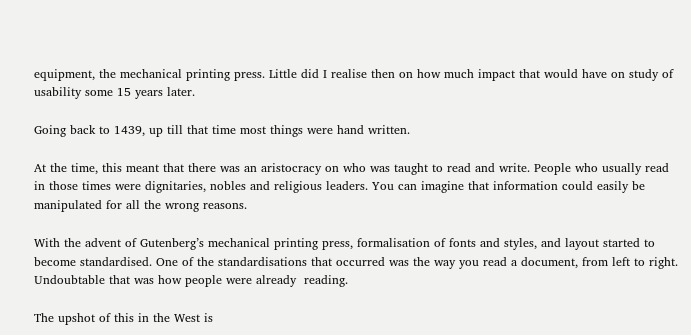equipment, the mechanical printing press. Little did I realise then on how much impact that would have on study of usability some 15 years later.

Going back to 1439, up till that time most things were hand written.

At the time, this meant that there was an aristocracy on who was taught to read and write. People who usually read in those times were dignitaries, nobles and religious leaders. You can imagine that information could easily be manipulated for all the wrong reasons.

With the advent of Gutenberg’s mechanical printing press, formalisation of fonts and styles, and layout started to become standardised. One of the standardisations that occurred was the way you read a document, from left to right. Undoubtable that was how people were already  reading.

The upshot of this in the West is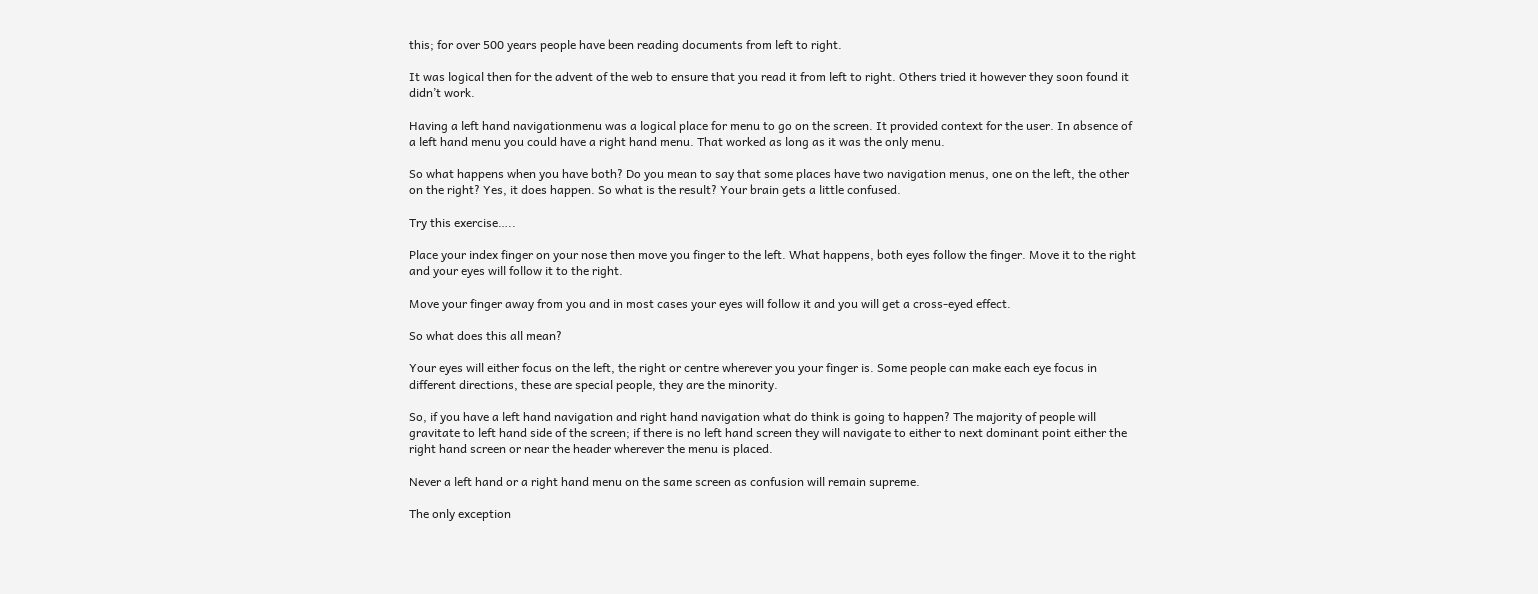this; for over 500 years people have been reading documents from left to right.

It was logical then for the advent of the web to ensure that you read it from left to right. Others tried it however they soon found it didn’t work.

Having a left hand navigationmenu was a logical place for menu to go on the screen. It provided context for the user. In absence of a left hand menu you could have a right hand menu. That worked as long as it was the only menu.

So what happens when you have both? Do you mean to say that some places have two navigation menus, one on the left, the other on the right? Yes, it does happen. So what is the result? Your brain gets a little confused.

Try this exercise…..

Place your index finger on your nose then move you finger to the left. What happens, both eyes follow the finger. Move it to the right and your eyes will follow it to the right.

Move your finger away from you and in most cases your eyes will follow it and you will get a cross-eyed effect.

So what does this all mean?

Your eyes will either focus on the left, the right or centre wherever you your finger is. Some people can make each eye focus in different directions, these are special people, they are the minority.

So, if you have a left hand navigation and right hand navigation what do think is going to happen? The majority of people will gravitate to left hand side of the screen; if there is no left hand screen they will navigate to either to next dominant point either the right hand screen or near the header wherever the menu is placed.

Never a left hand or a right hand menu on the same screen as confusion will remain supreme.

The only exception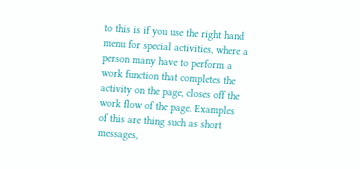to this is if you use the right hand menu for special activities, where a person many have to perform a work function that completes the activity on the page, closes off the work flow of the page. Examples of this are thing such as short messages,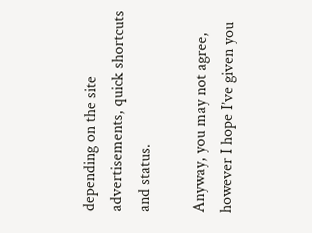depending on the site advertisements, quick shortcuts and status.

Anyway, you may not agree, however I hope I’ve given you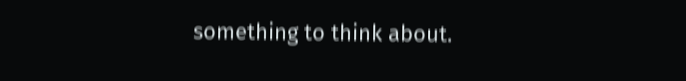something to think about.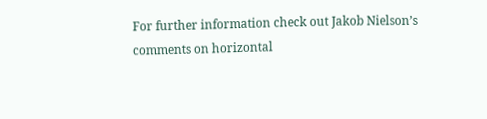For further information check out Jakob Nielson’s comments on horizontal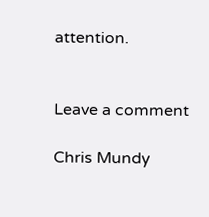attention.


Leave a comment

Chris Mundy